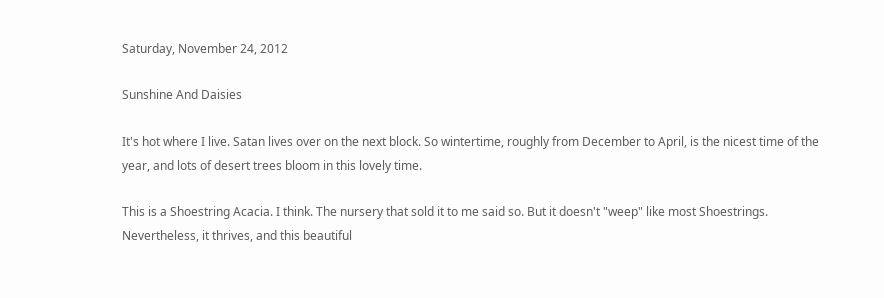Saturday, November 24, 2012

Sunshine And Daisies

It's hot where I live. Satan lives over on the next block. So wintertime, roughly from December to April, is the nicest time of the year, and lots of desert trees bloom in this lovely time.

This is a Shoestring Acacia. I think. The nursery that sold it to me said so. But it doesn't "weep" like most Shoestrings. Nevertheless, it thrives, and this beautiful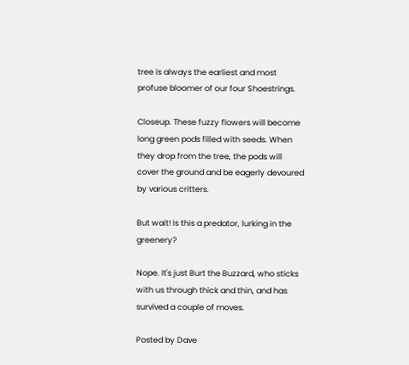tree is always the earliest and most profuse bloomer of our four Shoestrings.

Closeup. These fuzzy flowers will become long green pods filled with seeds. When they drop from the tree, the pods will cover the ground and be eagerly devoured by various critters.

But wait! Is this a predator, lurking in the greenery?

Nope. It's just Burt the Buzzard, who sticks with us through thick and thin, and has survived a couple of moves.

Posted by Dave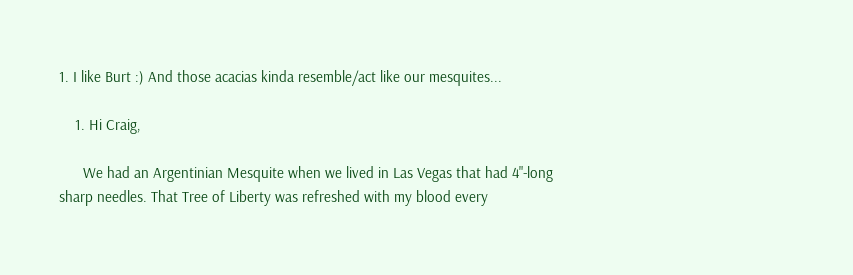1. I like Burt :) And those acacias kinda resemble/act like our mesquites...

    1. Hi Craig,

      We had an Argentinian Mesquite when we lived in Las Vegas that had 4"-long sharp needles. That Tree of Liberty was refreshed with my blood every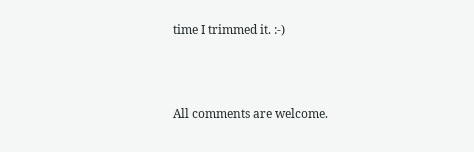time I trimmed it. :-)



All comments are welcome.